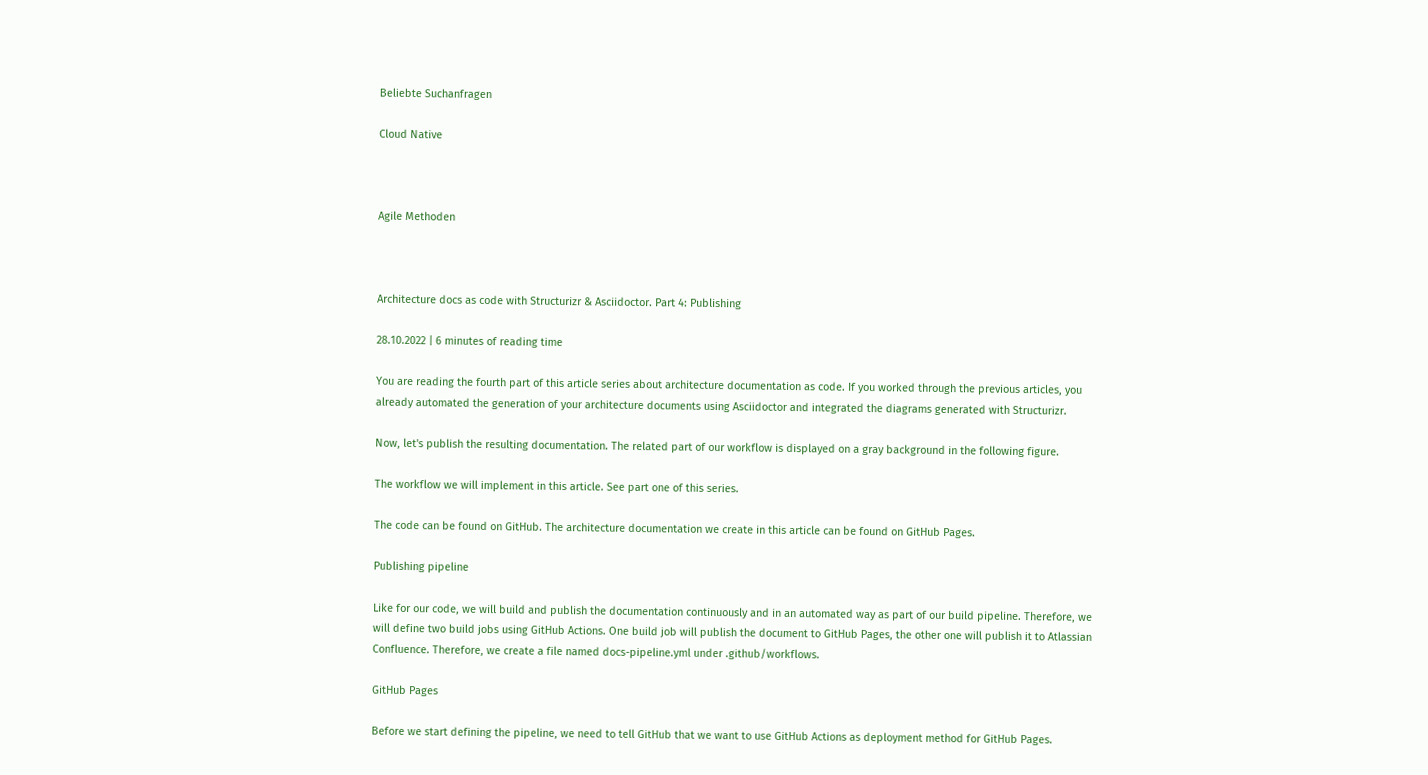Beliebte Suchanfragen

Cloud Native



Agile Methoden



Architecture docs as code with Structurizr & Asciidoctor. Part 4: Publishing

28.10.2022 | 6 minutes of reading time

You are reading the fourth part of this article series about architecture documentation as code. If you worked through the previous articles, you already automated the generation of your architecture documents using Asciidoctor and integrated the diagrams generated with Structurizr.

Now, let's publish the resulting documentation. The related part of our workflow is displayed on a gray background in the following figure.

The workflow we will implement in this article. See part one of this series.

The code can be found on GitHub. The architecture documentation we create in this article can be found on GitHub Pages.

Publishing pipeline

Like for our code, we will build and publish the documentation continuously and in an automated way as part of our build pipeline. Therefore, we will define two build jobs using GitHub Actions. One build job will publish the document to GitHub Pages, the other one will publish it to Atlassian Confluence. Therefore, we create a file named docs-pipeline.yml under .github/workflows.

GitHub Pages

Before we start defining the pipeline, we need to tell GitHub that we want to use GitHub Actions as deployment method for GitHub Pages.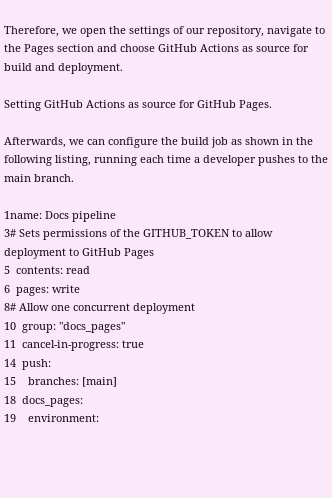Therefore, we open the settings of our repository, navigate to the Pages section and choose GitHub Actions as source for build and deployment.

Setting GitHub Actions as source for GitHub Pages.

Afterwards, we can configure the build job as shown in the following listing, running each time a developer pushes to the main branch.

1name: Docs pipeline
3# Sets permissions of the GITHUB_TOKEN to allow deployment to GitHub Pages
5  contents: read
6  pages: write
8# Allow one concurrent deployment
10  group: "docs_pages"
11  cancel-in-progress: true
14  push:
15    branches: [main]
18  docs_pages:
19    environment: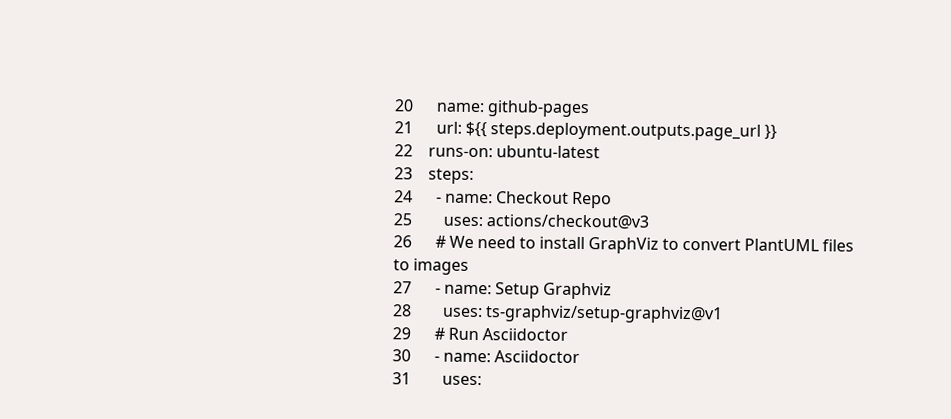20      name: github-pages
21      url: ${{ steps.deployment.outputs.page_url }}
22    runs-on: ubuntu-latest
23    steps:
24      - name: Checkout Repo
25        uses: actions/checkout@v3
26      # We need to install GraphViz to convert PlantUML files to images
27      - name: Setup Graphviz
28        uses: ts-graphviz/setup-graphviz@v1
29      # Run Asciidoctor
30      - name: Asciidoctor
31        uses: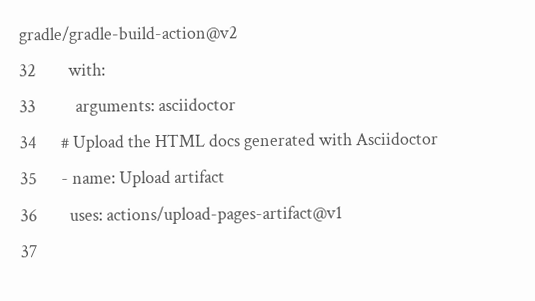gradle/gradle-build-action@v2
32        with:
33          arguments: asciidoctor
34      # Upload the HTML docs generated with Asciidoctor
35      - name: Upload artifact
36        uses: actions/upload-pages-artifact@v1
37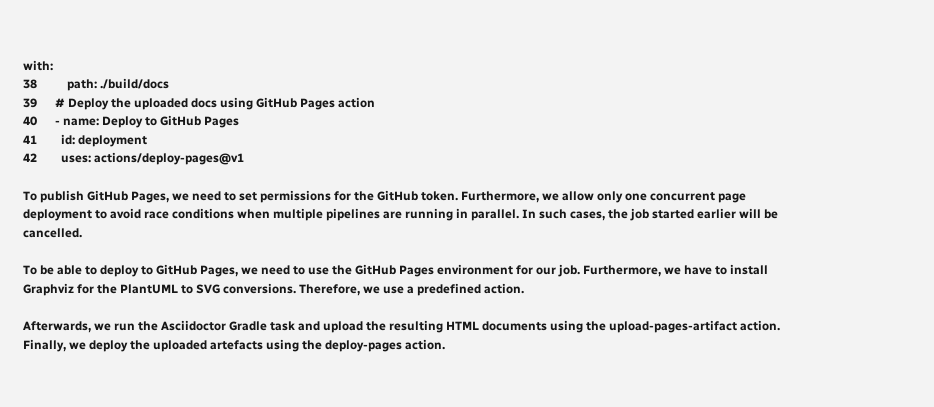with:
38          path: ./build/docs
39      # Deploy the uploaded docs using GitHub Pages action
40      - name: Deploy to GitHub Pages
41        id: deployment
42        uses: actions/deploy-pages@v1

To publish GitHub Pages, we need to set permissions for the GitHub token. Furthermore, we allow only one concurrent page deployment to avoid race conditions when multiple pipelines are running in parallel. In such cases, the job started earlier will be cancelled.

To be able to deploy to GitHub Pages, we need to use the GitHub Pages environment for our job. Furthermore, we have to install Graphviz for the PlantUML to SVG conversions. Therefore, we use a predefined action.

Afterwards, we run the Asciidoctor Gradle task and upload the resulting HTML documents using the upload-pages-artifact action. Finally, we deploy the uploaded artefacts using the deploy-pages action.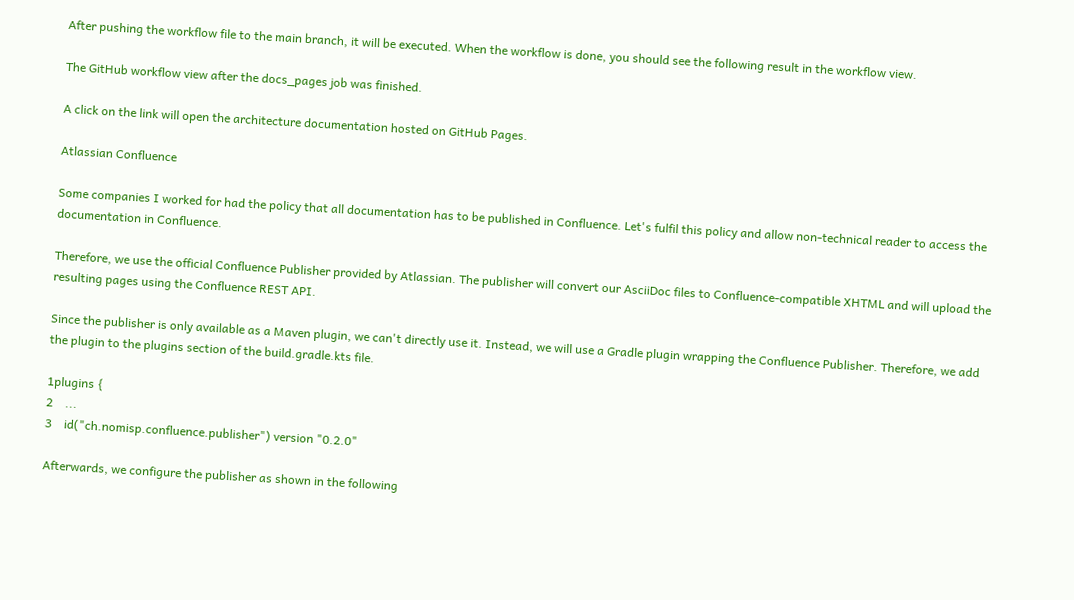After pushing the workflow file to the main branch, it will be executed. When the workflow is done, you should see the following result in the workflow view.

The GitHub workflow view after the docs_pages job was finished.

A click on the link will open the architecture documentation hosted on GitHub Pages.

Atlassian Confluence

Some companies I worked for had the policy that all documentation has to be published in Confluence. Let's fulfil this policy and allow non-technical reader to access the documentation in Confluence.

Therefore, we use the official Confluence Publisher provided by Atlassian. The publisher will convert our AsciiDoc files to Confluence-compatible XHTML and will upload the resulting pages using the Confluence REST API.

Since the publisher is only available as a Maven plugin, we can't directly use it. Instead, we will use a Gradle plugin wrapping the Confluence Publisher. Therefore, we add the plugin to the plugins section of the build.gradle.kts file.

1plugins {
2    ...
3    id("ch.nomisp.confluence.publisher") version "0.2.0"

Afterwards, we configure the publisher as shown in the following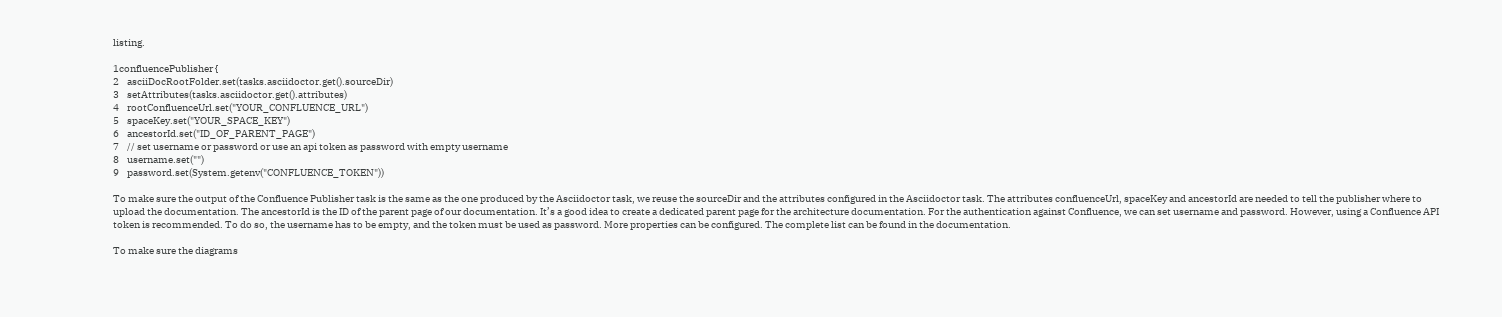listing.

1confluencePublisher {
2    asciiDocRootFolder.set(tasks.asciidoctor.get().sourceDir)
3    setAttributes(tasks.asciidoctor.get().attributes)
4    rootConfluenceUrl.set("YOUR_CONFLUENCE_URL")
5    spaceKey.set("YOUR_SPACE_KEY")
6    ancestorId.set("ID_OF_PARENT_PAGE")
7    // set username or password or use an api token as password with empty username
8    username.set("")
9    password.set(System.getenv("CONFLUENCE_TOKEN"))

To make sure the output of the Confluence Publisher task is the same as the one produced by the Asciidoctor task, we reuse the sourceDir and the attributes configured in the Asciidoctor task. The attributes confluenceUrl, spaceKey and ancestorId are needed to tell the publisher where to upload the documentation. The ancestorId is the ID of the parent page of our documentation. It’s a good idea to create a dedicated parent page for the architecture documentation. For the authentication against Confluence, we can set username and password. However, using a Confluence API token is recommended. To do so, the username has to be empty, and the token must be used as password. More properties can be configured. The complete list can be found in the documentation.

To make sure the diagrams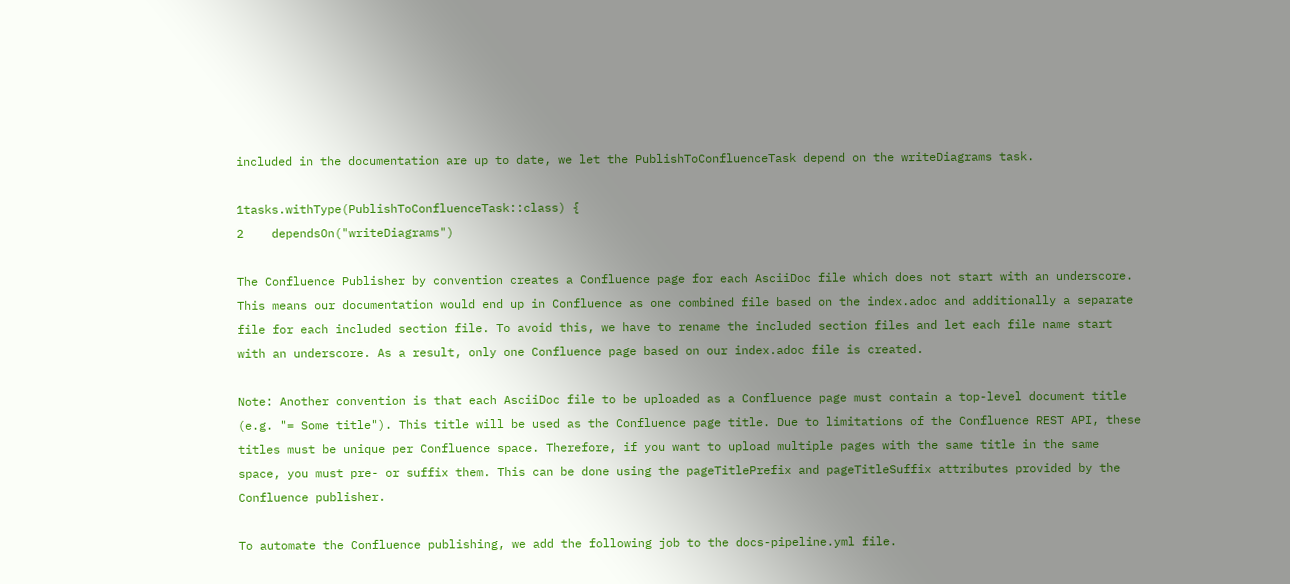included in the documentation are up to date, we let the PublishToConfluenceTask depend on the writeDiagrams task.

1tasks.withType(PublishToConfluenceTask::class) {
2    dependsOn("writeDiagrams")

The Confluence Publisher by convention creates a Confluence page for each AsciiDoc file which does not start with an underscore. This means our documentation would end up in Confluence as one combined file based on the index.adoc and additionally a separate file for each included section file. To avoid this, we have to rename the included section files and let each file name start with an underscore. As a result, only one Confluence page based on our index.adoc file is created.

Note: Another convention is that each AsciiDoc file to be uploaded as a Confluence page must contain a top-level document title (e.g. "= Some title"). This title will be used as the Confluence page title. Due to limitations of the Confluence REST API, these titles must be unique per Confluence space. Therefore, if you want to upload multiple pages with the same title in the same space, you must pre- or suffix them. This can be done using the pageTitlePrefix and pageTitleSuffix attributes provided by the Confluence publisher.

To automate the Confluence publishing, we add the following job to the docs-pipeline.yml file.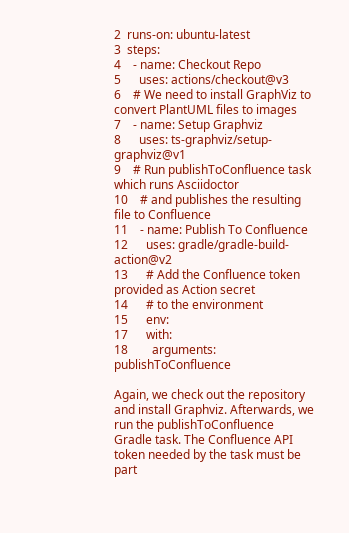2  runs-on: ubuntu-latest
3  steps:
4    - name: Checkout Repo
5      uses: actions/checkout@v3
6    # We need to install GraphViz to convert PlantUML files to images
7    - name: Setup Graphviz
8      uses: ts-graphviz/setup-graphviz@v1
9    # Run publishToConfluence task which runs Asciidoctor
10    # and publishes the resulting file to Confluence
11    - name: Publish To Confluence
12      uses: gradle/gradle-build-action@v2
13      # Add the Confluence token provided as Action secret
14      # to the environment
15      env:
17      with:
18        arguments: publishToConfluence

Again, we check out the repository and install Graphviz. Afterwards, we run the publishToConfluence Gradle task. The Confluence API token needed by the task must be part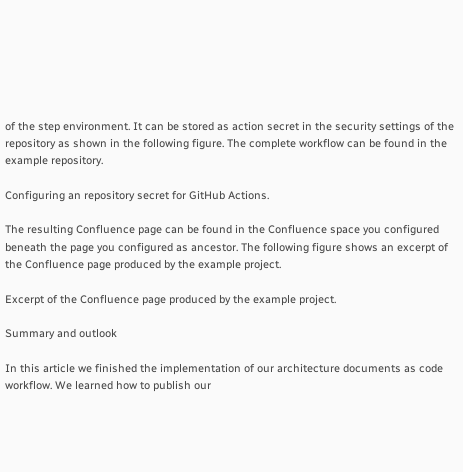of the step environment. It can be stored as action secret in the security settings of the repository as shown in the following figure. The complete workflow can be found in the example repository.

Configuring an repository secret for GitHub Actions.

The resulting Confluence page can be found in the Confluence space you configured beneath the page you configured as ancestor. The following figure shows an excerpt of the Confluence page produced by the example project.

Excerpt of the Confluence page produced by the example project.

Summary and outlook

In this article we finished the implementation of our architecture documents as code workflow. We learned how to publish our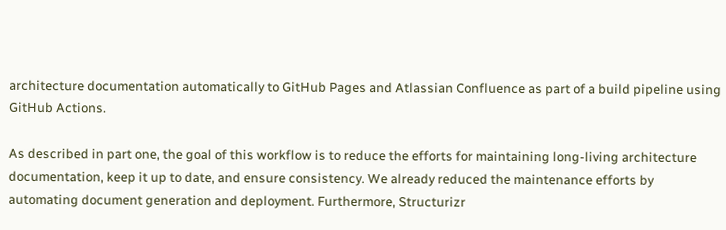architecture documentation automatically to GitHub Pages and Atlassian Confluence as part of a build pipeline using GitHub Actions.

As described in part one, the goal of this workflow is to reduce the efforts for maintaining long-living architecture documentation, keep it up to date, and ensure consistency. We already reduced the maintenance efforts by automating document generation and deployment. Furthermore, Structurizr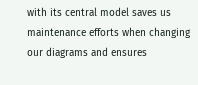with its central model saves us maintenance efforts when changing our diagrams and ensures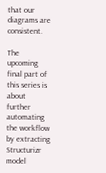that our diagrams are consistent.

The upcoming final part of this series is about further automating the workflow by extracting Structurizr model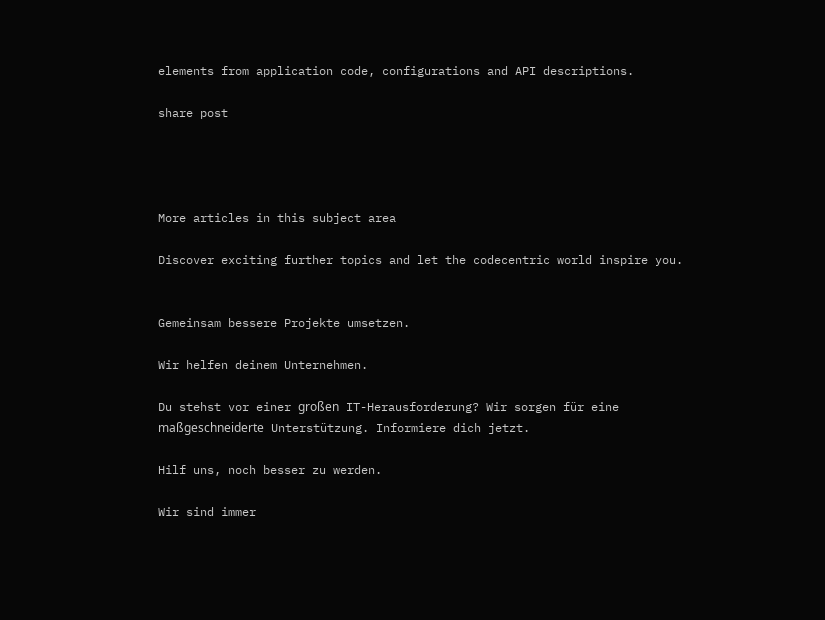elements from application code, configurations and API descriptions.

share post




More articles in this subject area

Discover exciting further topics and let the codecentric world inspire you.


Gemeinsam bessere Projekte umsetzen.

Wir helfen deinem Unternehmen.

Du stehst vor einer großen IT-Herausforderung? Wir sorgen für eine maßgeschneiderte Unterstützung. Informiere dich jetzt.

Hilf uns, noch besser zu werden.

Wir sind immer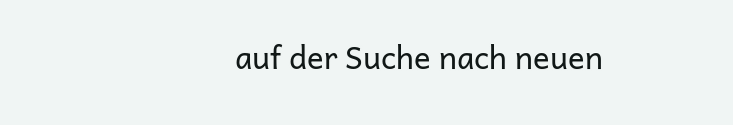auf der Suche nach neuen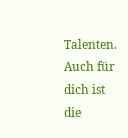Talenten. Auch für dich ist die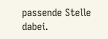passende Stelle dabei.